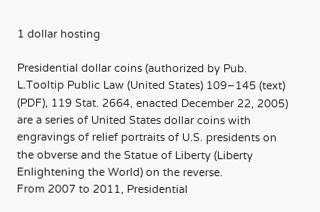1 dollar hosting

Presidential dollar coins (authorized by Pub. L.Tooltip Public Law (United States) 109–145 (text) (PDF), 119 Stat. 2664, enacted December 22, 2005) are a series of United States dollar coins with engravings of relief portraits of U.S. presidents on the obverse and the Statue of Liberty (Liberty Enlightening the World) on the reverse.
From 2007 to 2011, Presidential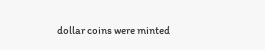dollar coins were minted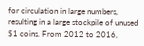for circulation in large numbers, resulting in a large stockpile of unused $1 coins. From 2012 to 2016,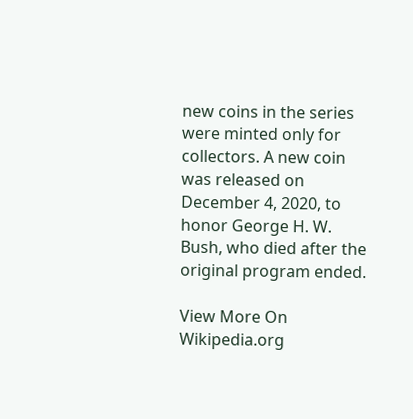new coins in the series were minted only for collectors. A new coin was released on December 4, 2020, to honor George H. W. Bush, who died after the original program ended.

View More On Wikipedia.org